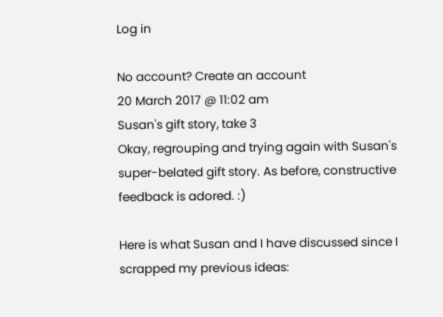Log in

No account? Create an account
20 March 2017 @ 11:02 am
Susan's gift story, take 3
Okay, regrouping and trying again with Susan's super-belated gift story. As before, constructive feedback is adored. :)

Here is what Susan and I have discussed since I scrapped my previous ideas: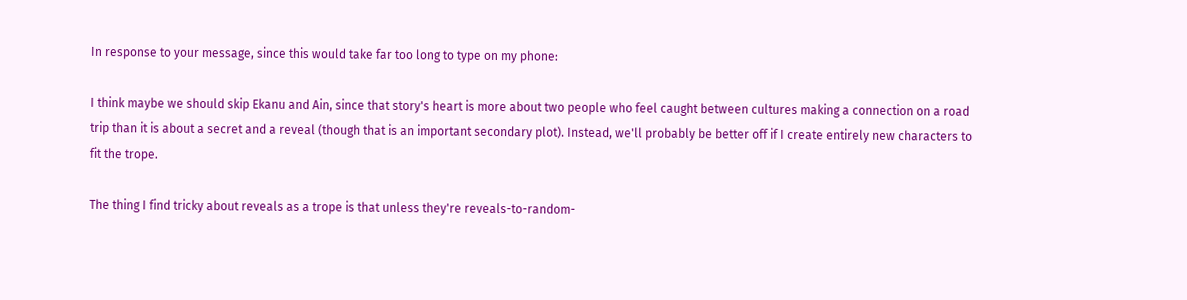In response to your message, since this would take far too long to type on my phone:

I think maybe we should skip Ekanu and Ain, since that story's heart is more about two people who feel caught between cultures making a connection on a road trip than it is about a secret and a reveal (though that is an important secondary plot). Instead, we'll probably be better off if I create entirely new characters to fit the trope.

The thing I find tricky about reveals as a trope is that unless they're reveals-to-random-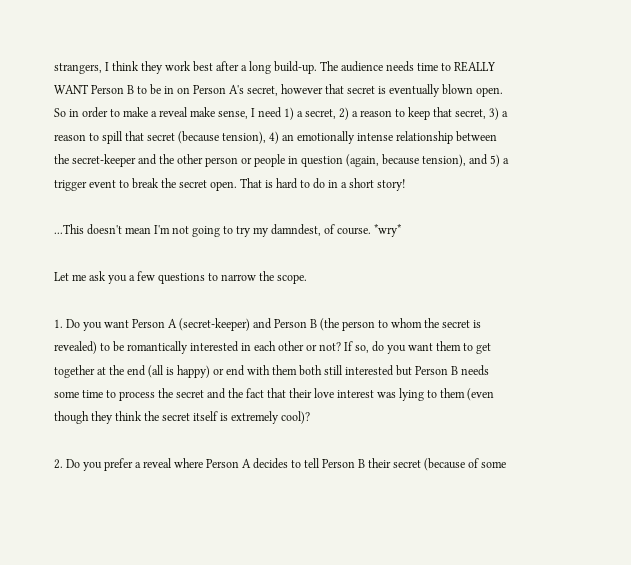strangers, I think they work best after a long build-up. The audience needs time to REALLY WANT Person B to be in on Person A's secret, however that secret is eventually blown open. So in order to make a reveal make sense, I need 1) a secret, 2) a reason to keep that secret, 3) a reason to spill that secret (because tension), 4) an emotionally intense relationship between the secret-keeper and the other person or people in question (again, because tension), and 5) a trigger event to break the secret open. That is hard to do in a short story!

...This doesn't mean I'm not going to try my damndest, of course. *wry*

Let me ask you a few questions to narrow the scope.

1. Do you want Person A (secret-keeper) and Person B (the person to whom the secret is revealed) to be romantically interested in each other or not? If so, do you want them to get together at the end (all is happy) or end with them both still interested but Person B needs some time to process the secret and the fact that their love interest was lying to them (even though they think the secret itself is extremely cool)?

2. Do you prefer a reveal where Person A decides to tell Person B their secret (because of some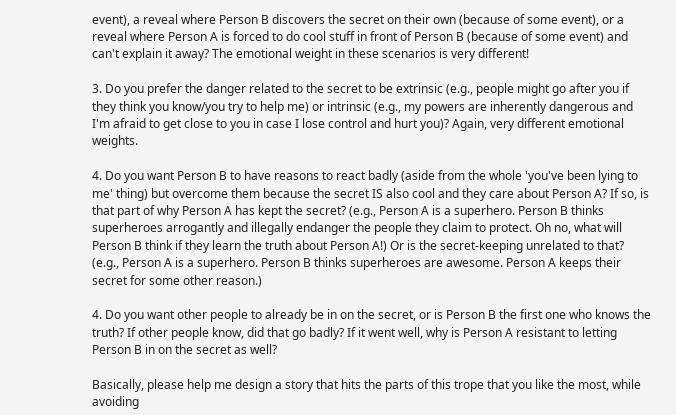event), a reveal where Person B discovers the secret on their own (because of some event), or a reveal where Person A is forced to do cool stuff in front of Person B (because of some event) and can't explain it away? The emotional weight in these scenarios is very different!

3. Do you prefer the danger related to the secret to be extrinsic (e.g., people might go after you if they think you know/you try to help me) or intrinsic (e.g., my powers are inherently dangerous and I'm afraid to get close to you in case I lose control and hurt you)? Again, very different emotional weights.

4. Do you want Person B to have reasons to react badly (aside from the whole 'you've been lying to me' thing) but overcome them because the secret IS also cool and they care about Person A? If so, is that part of why Person A has kept the secret? (e.g., Person A is a superhero. Person B thinks superheroes arrogantly and illegally endanger the people they claim to protect. Oh no, what will Person B think if they learn the truth about Person A!) Or is the secret-keeping unrelated to that? (e.g., Person A is a superhero. Person B thinks superheroes are awesome. Person A keeps their secret for some other reason.)

4. Do you want other people to already be in on the secret, or is Person B the first one who knows the truth? If other people know, did that go badly? If it went well, why is Person A resistant to letting Person B in on the secret as well?

Basically, please help me design a story that hits the parts of this trope that you like the most, while avoiding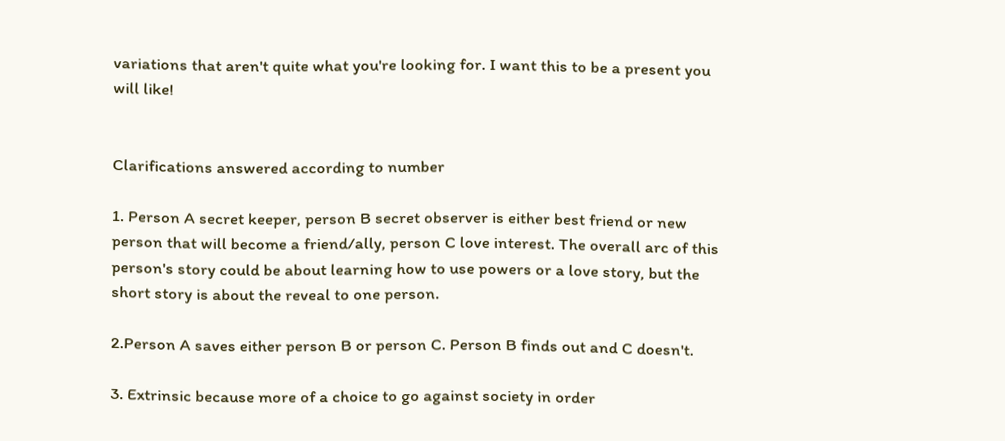variations that aren't quite what you're looking for. I want this to be a present you will like!


Clarifications answered according to number

1. Person A secret keeper, person B secret observer is either best friend or new person that will become a friend/ally, person C love interest. The overall arc of this person's story could be about learning how to use powers or a love story, but the short story is about the reveal to one person.

2.Person A saves either person B or person C. Person B finds out and C doesn't.

3. Extrinsic because more of a choice to go against society in order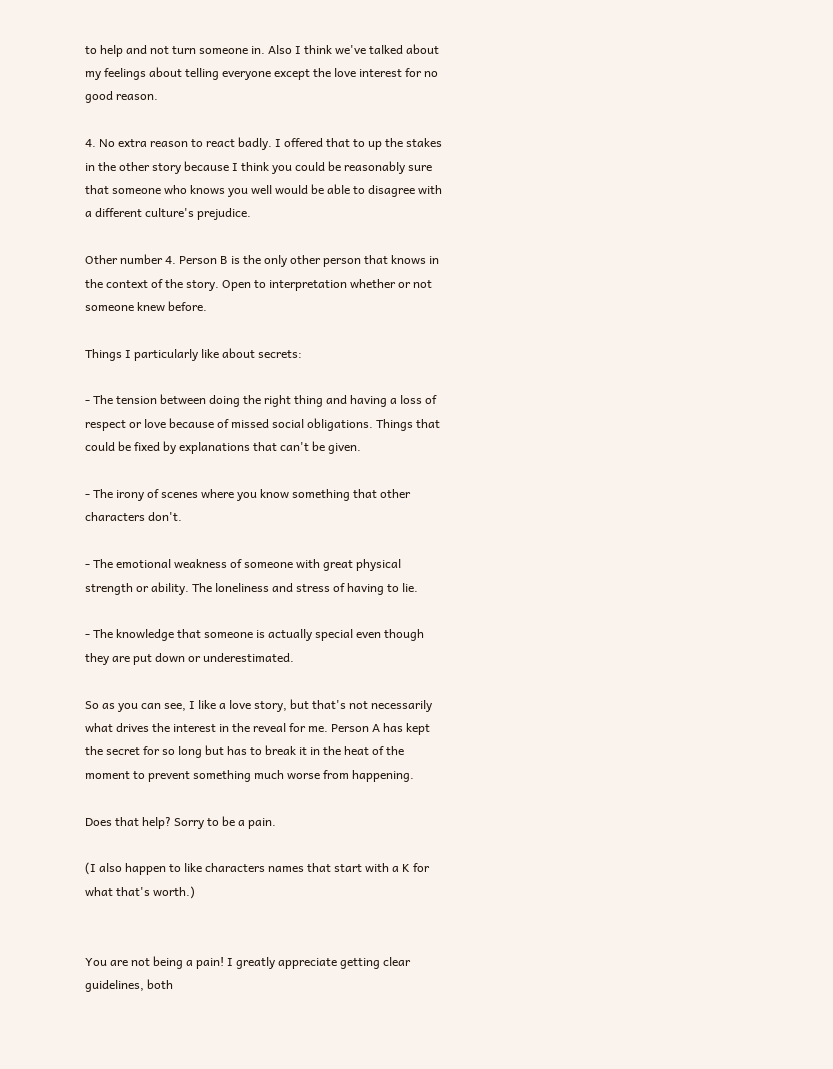to help and not turn someone in. Also I think we've talked about my feelings about telling everyone except the love interest for no good reason.

4. No extra reason to react badly. I offered that to up the stakes in the other story because I think you could be reasonably sure that someone who knows you well would be able to disagree with a different culture's prejudice.

Other number 4. Person B is the only other person that knows in the context of the story. Open to interpretation whether or not someone knew before.

Things I particularly like about secrets:

- The tension between doing the right thing and having a loss of respect or love because of missed social obligations. Things that could be fixed by explanations that can't be given.

- The irony of scenes where you know something that other characters don't.

- The emotional weakness of someone with great physical strength or ability. The loneliness and stress of having to lie.

- The knowledge that someone is actually special even though they are put down or underestimated.

So as you can see, I like a love story, but that's not necessarily what drives the interest in the reveal for me. Person A has kept the secret for so long but has to break it in the heat of the moment to prevent something much worse from happening.

Does that help? Sorry to be a pain.

(I also happen to like characters names that start with a K for what that's worth.)


You are not being a pain! I greatly appreciate getting clear guidelines, both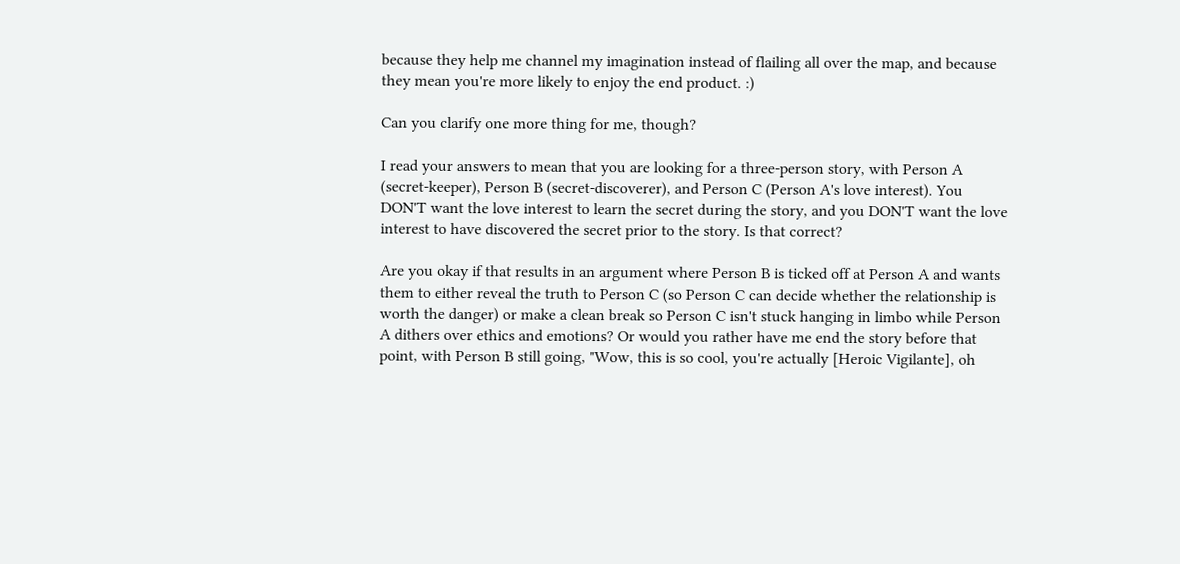because they help me channel my imagination instead of flailing all over the map, and because they mean you're more likely to enjoy the end product. :)

Can you clarify one more thing for me, though?

I read your answers to mean that you are looking for a three-person story, with Person A (secret-keeper), Person B (secret-discoverer), and Person C (Person A's love interest). You DON'T want the love interest to learn the secret during the story, and you DON'T want the love interest to have discovered the secret prior to the story. Is that correct?

Are you okay if that results in an argument where Person B is ticked off at Person A and wants them to either reveal the truth to Person C (so Person C can decide whether the relationship is worth the danger) or make a clean break so Person C isn't stuck hanging in limbo while Person A dithers over ethics and emotions? Or would you rather have me end the story before that point, with Person B still going, "Wow, this is so cool, you're actually [Heroic Vigilante], oh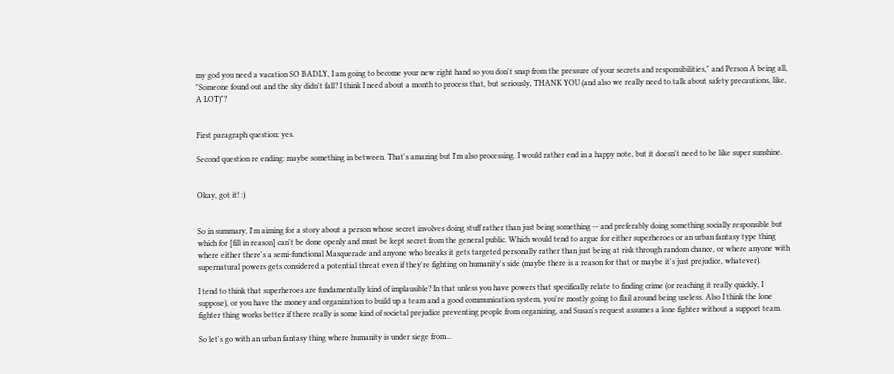my god you need a vacation SO BADLY, I am going to become your new right hand so you don't snap from the pressure of your secrets and responsibilities," and Person A being all, "Someone found out and the sky didn't fall? I think I need about a month to process that, but seriously, THANK YOU (and also we really need to talk about safety precautions, like, A LOT)"?


First paragraph question: yes.

Second question re ending: maybe something in between. That's amazing but I'm also processing. I would rather end in a happy note, but it doesn't need to be like super sunshine.


Okay, got it! :)


So in summary, I'm aiming for a story about a person whose secret involves doing stuff rather than just being something -- and preferably doing something socially responsible but which for [fill in reason] can't be done openly and must be kept secret from the general public. Which would tend to argue for either superheroes or an urban fantasy type thing where either there's a semi-functional Masquerade and anyone who breaks it gets targeted personally rather than just being at risk through random chance, or where anyone with supernatural powers gets considered a potential threat even if they're fighting on humanity's side (maybe there is a reason for that or maybe it's just prejudice, whatever).

I tend to think that superheroes are fundamentally kind of implausible? In that unless you have powers that specifically relate to finding crime (or reaching it really quickly, I suppose), or you have the money and organization to build up a team and a good communication system, you're mostly going to flail around being useless. Also I think the lone fighter thing works better if there really is some kind of societal prejudice preventing people from organizing, and Susan's request assumes a lone fighter without a support team.

So let's go with an urban fantasy thing where humanity is under siege from...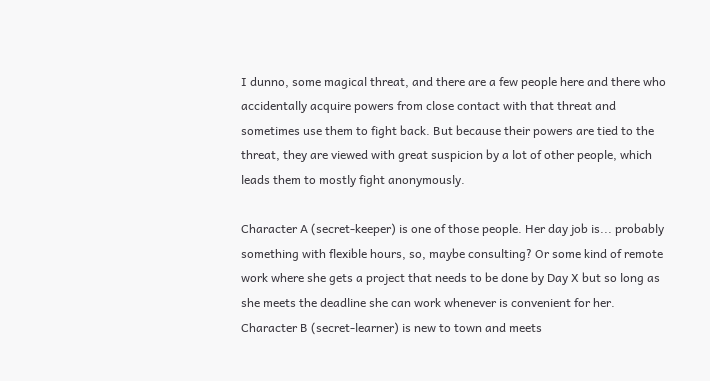I dunno, some magical threat, and there are a few people here and there who accidentally acquire powers from close contact with that threat and sometimes use them to fight back. But because their powers are tied to the threat, they are viewed with great suspicion by a lot of other people, which leads them to mostly fight anonymously.

Character A (secret-keeper) is one of those people. Her day job is... probably something with flexible hours, so, maybe consulting? Or some kind of remote work where she gets a project that needs to be done by Day X but so long as she meets the deadline she can work whenever is convenient for her. Character B (secret-learner) is new to town and meets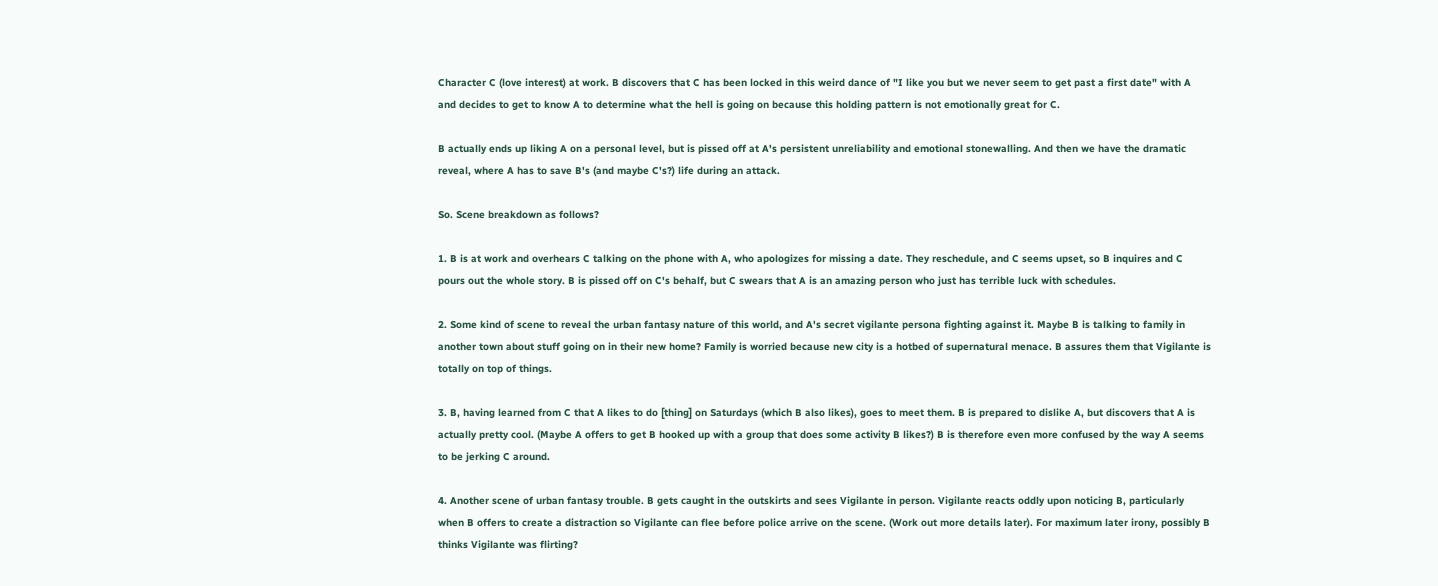Character C (love interest) at work. B discovers that C has been locked in this weird dance of "I like you but we never seem to get past a first date" with A and decides to get to know A to determine what the hell is going on because this holding pattern is not emotionally great for C.

B actually ends up liking A on a personal level, but is pissed off at A's persistent unreliability and emotional stonewalling. And then we have the dramatic reveal, where A has to save B's (and maybe C's?) life during an attack.

So. Scene breakdown as follows?

1. B is at work and overhears C talking on the phone with A, who apologizes for missing a date. They reschedule, and C seems upset, so B inquires and C pours out the whole story. B is pissed off on C's behalf, but C swears that A is an amazing person who just has terrible luck with schedules.

2. Some kind of scene to reveal the urban fantasy nature of this world, and A's secret vigilante persona fighting against it. Maybe B is talking to family in another town about stuff going on in their new home? Family is worried because new city is a hotbed of supernatural menace. B assures them that Vigilante is totally on top of things.

3. B, having learned from C that A likes to do [thing] on Saturdays (which B also likes), goes to meet them. B is prepared to dislike A, but discovers that A is actually pretty cool. (Maybe A offers to get B hooked up with a group that does some activity B likes?) B is therefore even more confused by the way A seems to be jerking C around.

4. Another scene of urban fantasy trouble. B gets caught in the outskirts and sees Vigilante in person. Vigilante reacts oddly upon noticing B, particularly when B offers to create a distraction so Vigilante can flee before police arrive on the scene. (Work out more details later). For maximum later irony, possibly B thinks Vigilante was flirting?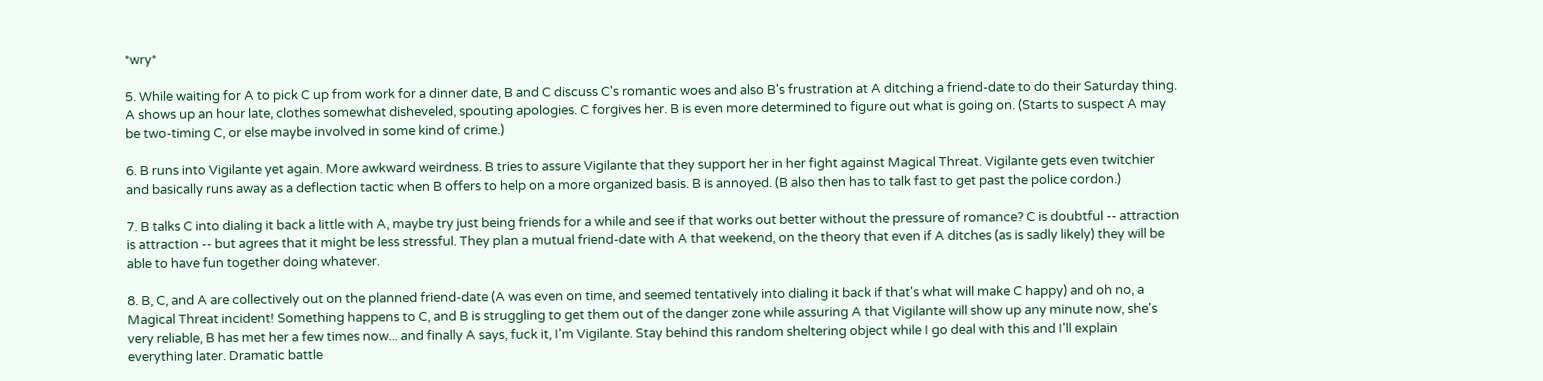*wry*

5. While waiting for A to pick C up from work for a dinner date, B and C discuss C's romantic woes and also B's frustration at A ditching a friend-date to do their Saturday thing. A shows up an hour late, clothes somewhat disheveled, spouting apologies. C forgives her. B is even more determined to figure out what is going on. (Starts to suspect A may be two-timing C, or else maybe involved in some kind of crime.)

6. B runs into Vigilante yet again. More awkward weirdness. B tries to assure Vigilante that they support her in her fight against Magical Threat. Vigilante gets even twitchier and basically runs away as a deflection tactic when B offers to help on a more organized basis. B is annoyed. (B also then has to talk fast to get past the police cordon.)

7. B talks C into dialing it back a little with A, maybe try just being friends for a while and see if that works out better without the pressure of romance? C is doubtful -- attraction is attraction -- but agrees that it might be less stressful. They plan a mutual friend-date with A that weekend, on the theory that even if A ditches (as is sadly likely) they will be able to have fun together doing whatever.

8. B, C, and A are collectively out on the planned friend-date (A was even on time, and seemed tentatively into dialing it back if that's what will make C happy) and oh no, a Magical Threat incident! Something happens to C, and B is struggling to get them out of the danger zone while assuring A that Vigilante will show up any minute now, she's very reliable, B has met her a few times now... and finally A says, fuck it, I'm Vigilante. Stay behind this random sheltering object while I go deal with this and I'll explain everything later. Dramatic battle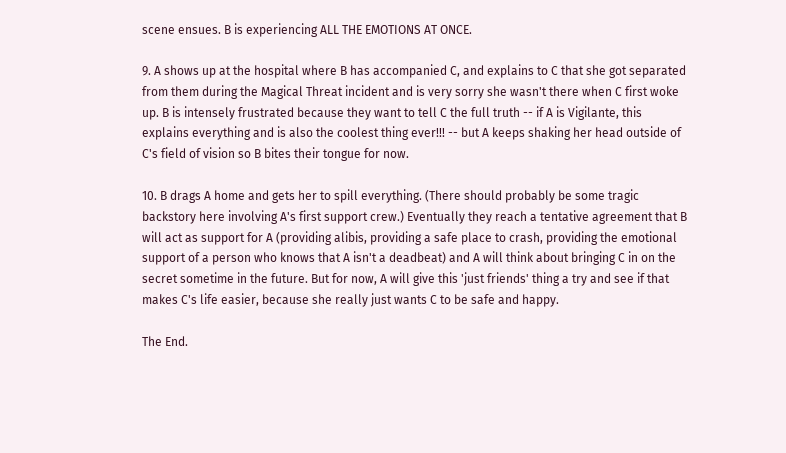scene ensues. B is experiencing ALL THE EMOTIONS AT ONCE.

9. A shows up at the hospital where B has accompanied C, and explains to C that she got separated from them during the Magical Threat incident and is very sorry she wasn't there when C first woke up. B is intensely frustrated because they want to tell C the full truth -- if A is Vigilante, this explains everything and is also the coolest thing ever!!! -- but A keeps shaking her head outside of C's field of vision so B bites their tongue for now.

10. B drags A home and gets her to spill everything. (There should probably be some tragic backstory here involving A's first support crew.) Eventually they reach a tentative agreement that B will act as support for A (providing alibis, providing a safe place to crash, providing the emotional support of a person who knows that A isn't a deadbeat) and A will think about bringing C in on the secret sometime in the future. But for now, A will give this 'just friends' thing a try and see if that makes C's life easier, because she really just wants C to be safe and happy.

The End.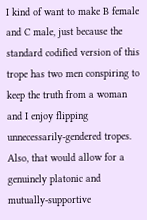I kind of want to make B female and C male, just because the standard codified version of this trope has two men conspiring to keep the truth from a woman and I enjoy flipping unnecessarily-gendered tropes. Also, that would allow for a genuinely platonic and mutually-supportive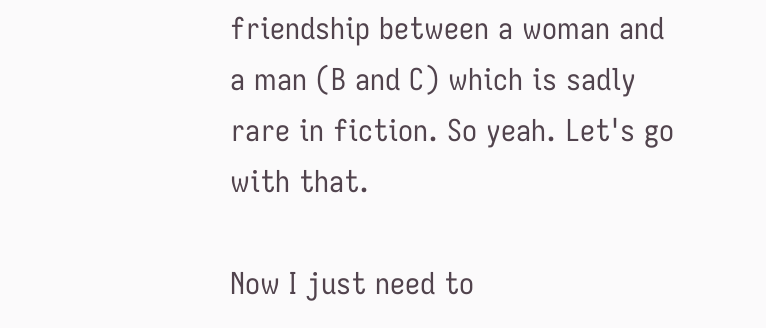friendship between a woman and a man (B and C) which is sadly rare in fiction. So yeah. Let's go with that.

Now I just need to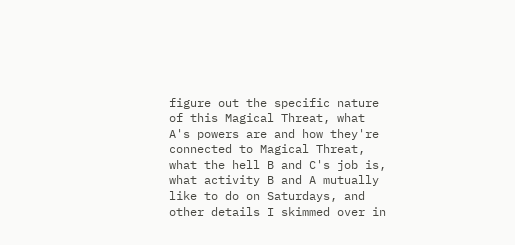figure out the specific nature of this Magical Threat, what A's powers are and how they're connected to Magical Threat, what the hell B and C's job is, what activity B and A mutually like to do on Saturdays, and other details I skimmed over in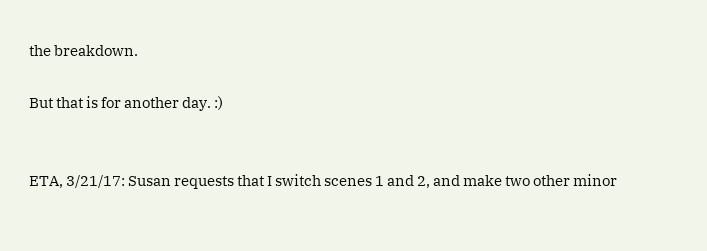the breakdown.

But that is for another day. :)


ETA, 3/21/17: Susan requests that I switch scenes 1 and 2, and make two other minor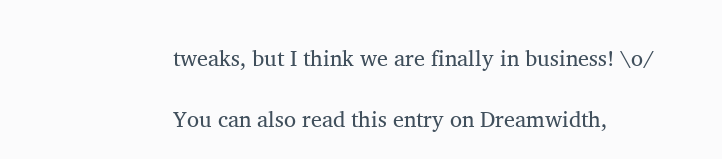tweaks, but I think we are finally in business! \o/

You can also read this entry on Dreamwidth,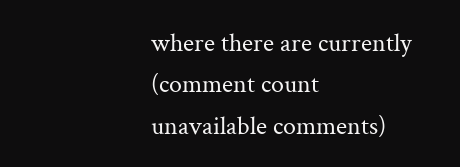where there are currently (comment count unavailable comments)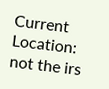Current Location: not the irs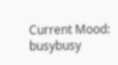Current Mood: busybusy